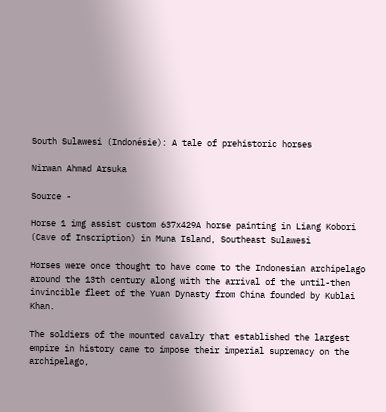South Sulawesi (Indonésie): A tale of prehistoric horses

Nirwan Ahmad Arsuka

Source -

Horse 1 img assist custom 637x429A horse painting in Liang Kobori (Cave of Inscription) in Muna Island, Southeast Sulawesi

Horses were once thought to have come to the Indonesian archipelago around the 13th century along with the arrival of the until-then invincible fleet of the Yuan Dynasty from China founded by Kublai Khan.

The soldiers of the mounted cavalry that established the largest empire in history came to impose their imperial supremacy on the archipelago,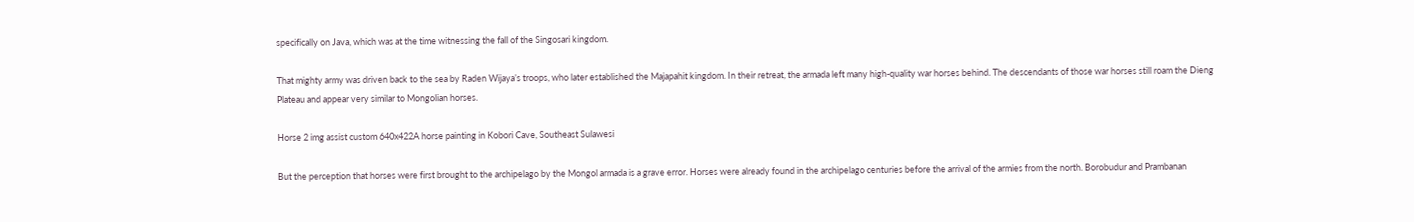specifically on Java, which was at the time witnessing the fall of the Singosari kingdom.

That mighty army was driven back to the sea by Raden Wijaya’s troops, who later established the Majapahit kingdom. In their retreat, the armada left many high-quality war horses behind. The descendants of those war horses still roam the Dieng Plateau and appear very similar to Mongolian horses.

Horse 2 img assist custom 640x422A horse painting in Kobori Cave, Southeast Sulawesi

But the perception that horses were first brought to the archipelago by the Mongol armada is a grave error. Horses were already found in the archipelago centuries before the arrival of the armies from the north. Borobudur and Prambanan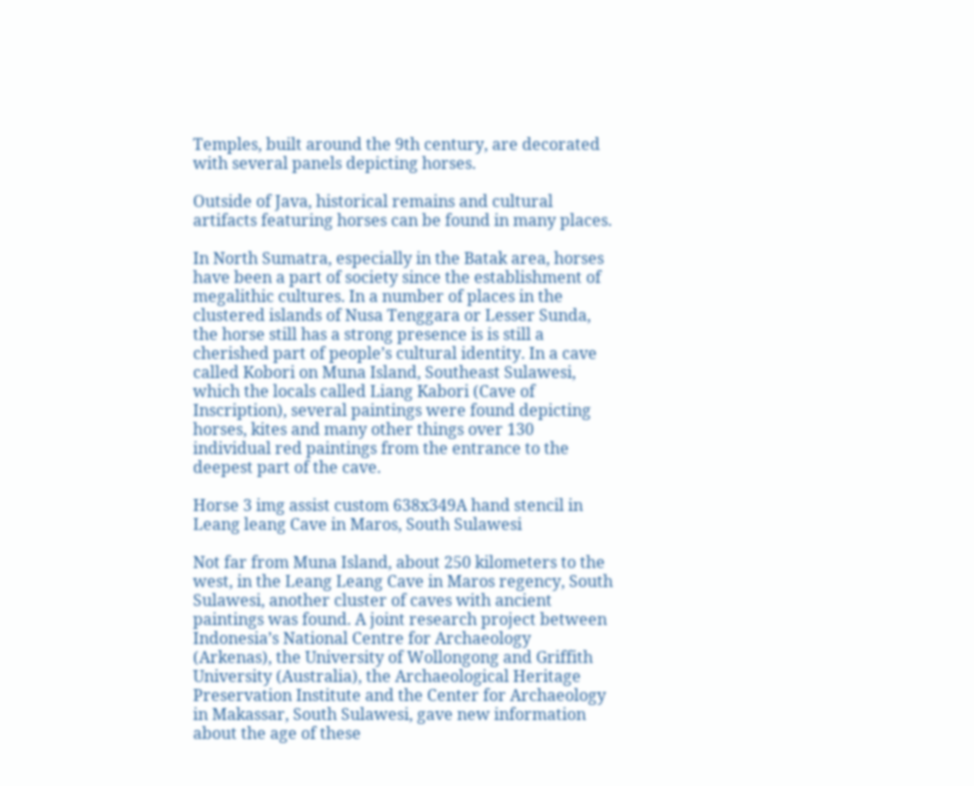Temples, built around the 9th century, are decorated with several panels depicting horses.

Outside of Java, historical remains and cultural artifacts featuring horses can be found in many places.

In North Sumatra, especially in the Batak area, horses have been a part of society since the establishment of megalithic cultures. In a number of places in the clustered islands of Nusa Tenggara or Lesser Sunda, the horse still has a strong presence is is still a cherished part of people’s cultural identity. In a cave called Kobori on Muna Island, Southeast Sulawesi, which the locals called Liang Kabori (Cave of Inscription), several paintings were found depicting horses, kites and many other things over 130 individual red paintings from the entrance to the deepest part of the cave.

Horse 3 img assist custom 638x349A hand stencil in Leang leang Cave in Maros, South Sulawesi

Not far from Muna Island, about 250 kilometers to the west, in the Leang Leang Cave in Maros regency, South Sulawesi, another cluster of caves with ancient paintings was found. A joint research project between Indonesia’s National Centre for Archaeology (Arkenas), the University of Wollongong and Griffith University (Australia), the Archaeological Heritage Preservation Institute and the Center for Archaeology in Makassar, South Sulawesi, gave new information about the age of these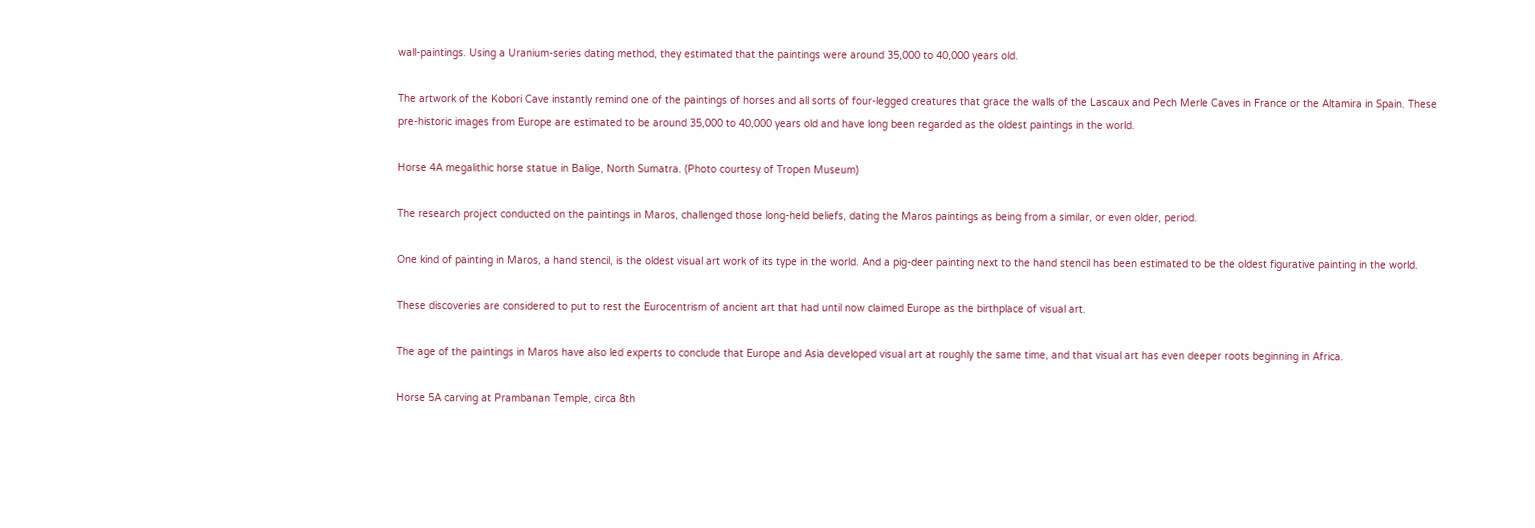wall-paintings. Using a Uranium-series dating method, they estimated that the paintings were around 35,000 to 40,000 years old.

The artwork of the Kobori Cave instantly remind one of the paintings of horses and all sorts of four-legged creatures that grace the walls of the Lascaux and Pech Merle Caves in France or the Altamira in Spain. These pre-historic images from Europe are estimated to be around 35,000 to 40,000 years old and have long been regarded as the oldest paintings in the world.

Horse 4A megalithic horse statue in Balige, North Sumatra. (Photo courtesy of Tropen Museum)

The research project conducted on the paintings in Maros, challenged those long-held beliefs, dating the Maros paintings as being from a similar, or even older, period.

One kind of painting in Maros, a hand stencil, is the oldest visual art work of its type in the world. And a pig-deer painting next to the hand stencil has been estimated to be the oldest figurative painting in the world.

These discoveries are considered to put to rest the Eurocentrism of ancient art that had until now claimed Europe as the birthplace of visual art.

The age of the paintings in Maros have also led experts to conclude that Europe and Asia developed visual art at roughly the same time, and that visual art has even deeper roots beginning in Africa.

Horse 5A carving at Prambanan Temple, circa 8th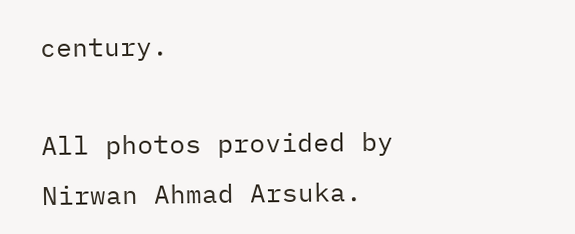century.

All photos provided by Nirwan Ahmad Arsuka.